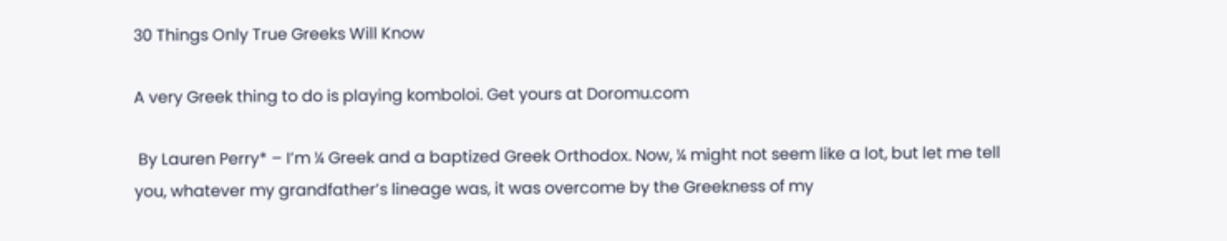30 Things Only True Greeks Will Know

A very Greek thing to do is playing komboloi. Get yours at Doromu.com

 By Lauren Perry* – I’m ¼ Greek and a baptized Greek Orthodox. Now, ¼ might not seem like a lot, but let me tell you, whatever my grandfather’s lineage was, it was overcome by the Greekness of my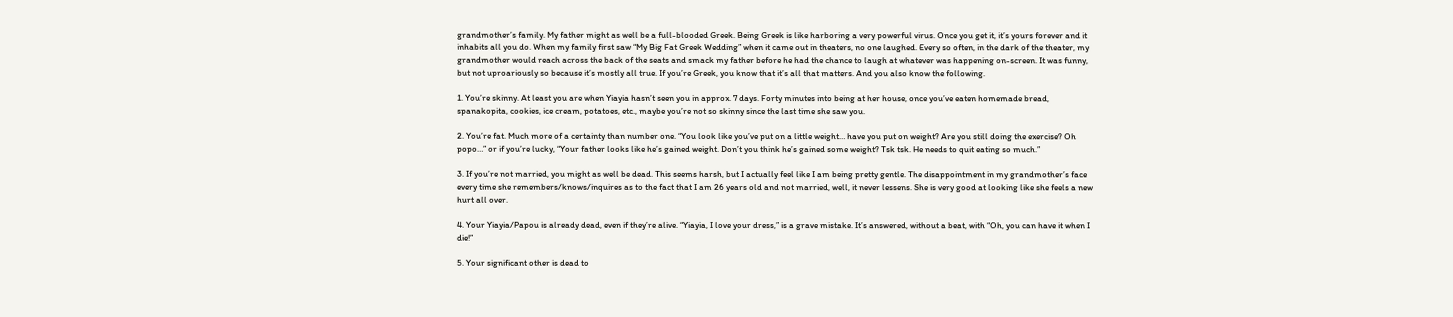grandmother’s family. My father might as well be a full-blooded Greek. Being Greek is like harboring a very powerful virus. Once you get it, it’s yours forever and it inhabits all you do. When my family first saw “My Big Fat Greek Wedding” when it came out in theaters, no one laughed. Every so often, in the dark of the theater, my grandmother would reach across the back of the seats and smack my father before he had the chance to laugh at whatever was happening on-screen. It was funny, but not uproariously so because it’s mostly all true. If you’re Greek, you know that it’s all that matters. And you also know the following.

1. You’re skinny. At least you are when Yiayia hasn’t seen you in approx. 7 days. Forty minutes into being at her house, once you’ve eaten homemade bread, spanakopita, cookies, ice cream, potatoes, etc., maybe you’re not so skinny since the last time she saw you.

2. You’re fat. Much more of a certainty than number one. “You look like you’ve put on a little weight… have you put on weight? Are you still doing the exercise? Oh popo…” or if you’re lucky, “Your father looks like he’s gained weight. Don’t you think he’s gained some weight? Tsk tsk. He needs to quit eating so much.”

3. If you’re not married, you might as well be dead. This seems harsh, but I actually feel like I am being pretty gentle. The disappointment in my grandmother’s face every time she remembers/knows/inquires as to the fact that I am 26 years old and not married, well, it never lessens. She is very good at looking like she feels a new hurt all over.

4. Your Yiayia/Papou is already dead, even if they’re alive. “Yiayia, I love your dress,” is a grave mistake. It’s answered, without a beat, with “Oh, you can have it when I die!”

5. Your significant other is dead to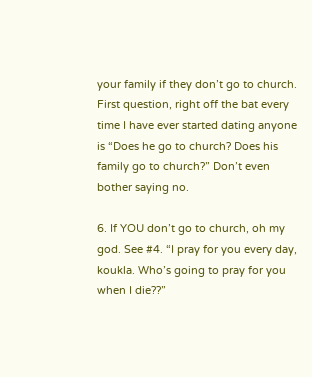your family if they don’t go to church. First question, right off the bat every time I have ever started dating anyone is “Does he go to church? Does his family go to church?” Don’t even bother saying no.

6. If YOU don’t go to church, oh my god. See #4. “I pray for you every day, koukla. Who’s going to pray for you when I die??”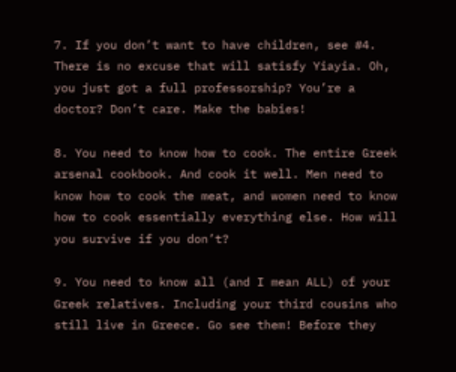7. If you don’t want to have children, see #4. There is no excuse that will satisfy Yiayia. Oh, you just got a full professorship? You’re a doctor? Don’t care. Make the babies!

8. You need to know how to cook. The entire Greek arsenal cookbook. And cook it well. Men need to know how to cook the meat, and women need to know how to cook essentially everything else. How will you survive if you don’t?

9. You need to know all (and I mean ALL) of your Greek relatives. Including your third cousins who still live in Greece. Go see them! Before they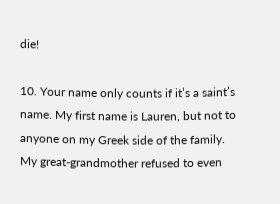die!

10. Your name only counts if it’s a saint’s name. My first name is Lauren, but not to anyone on my Greek side of the family. My great-grandmother refused to even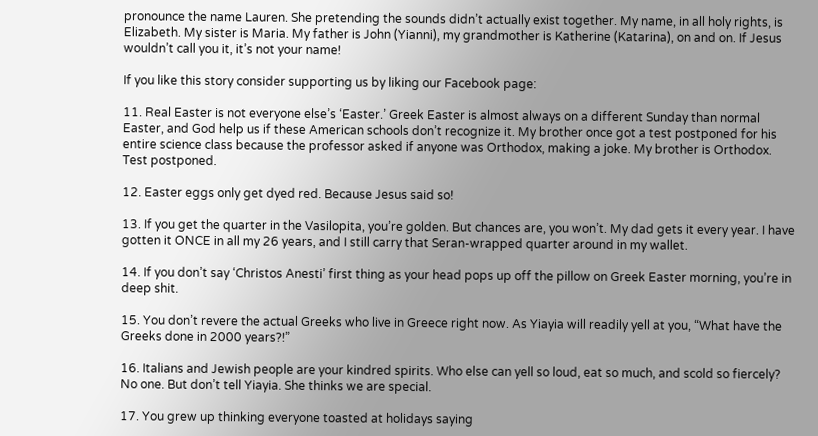pronounce the name Lauren. She pretending the sounds didn’t actually exist together. My name, in all holy rights, is Elizabeth. My sister is Maria. My father is John (Yianni), my grandmother is Katherine (Katarina), on and on. If Jesus wouldn’t call you it, it’s not your name!

If you like this story consider supporting us by liking our Facebook page:

11. Real Easter is not everyone else’s ‘Easter.’ Greek Easter is almost always on a different Sunday than normal Easter, and God help us if these American schools don’t recognize it. My brother once got a test postponed for his entire science class because the professor asked if anyone was Orthodox, making a joke. My brother is Orthodox. Test postponed.

12. Easter eggs only get dyed red. Because Jesus said so!

13. If you get the quarter in the Vasilopita, you’re golden. But chances are, you won’t. My dad gets it every year. I have gotten it ONCE in all my 26 years, and I still carry that Seran-wrapped quarter around in my wallet.

14. If you don’t say ‘Christos Anesti’ first thing as your head pops up off the pillow on Greek Easter morning, you’re in deep shit.

15. You don’t revere the actual Greeks who live in Greece right now. As Yiayia will readily yell at you, “What have the Greeks done in 2000 years?!”

16. Italians and Jewish people are your kindred spirits. Who else can yell so loud, eat so much, and scold so fiercely? No one. But don’t tell Yiayia. She thinks we are special.

17. You grew up thinking everyone toasted at holidays saying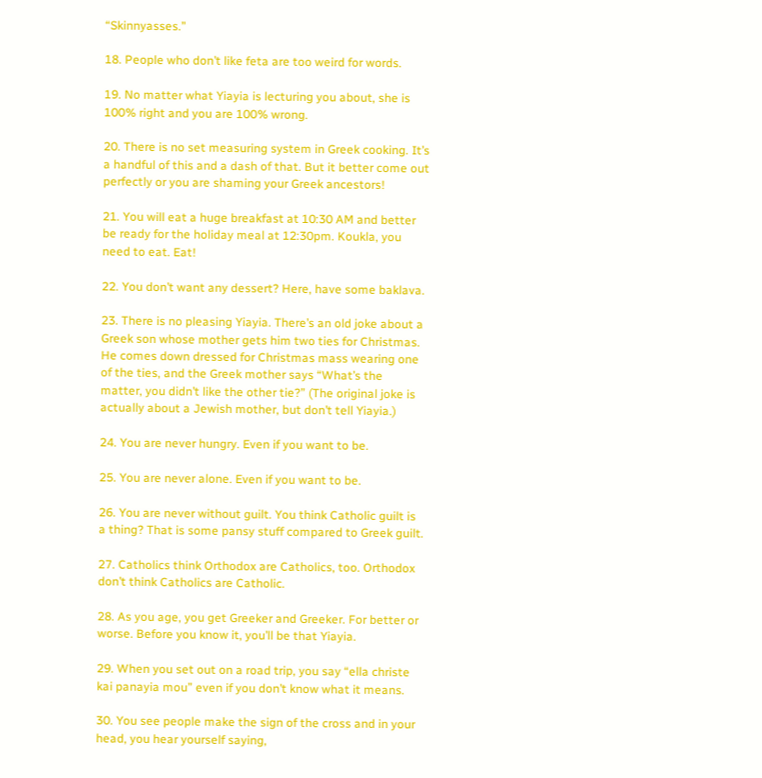“Skinnyasses.”

18. People who don’t like feta are too weird for words.

19. No matter what Yiayia is lecturing you about, she is 100% right and you are 100% wrong.

20. There is no set measuring system in Greek cooking. It’s a handful of this and a dash of that. But it better come out perfectly or you are shaming your Greek ancestors!

21. You will eat a huge breakfast at 10:30 AM and better be ready for the holiday meal at 12:30pm. Koukla, you need to eat. Eat!

22. You don’t want any dessert? Here, have some baklava.

23. There is no pleasing Yiayia. There’s an old joke about a Greek son whose mother gets him two ties for Christmas. He comes down dressed for Christmas mass wearing one of the ties, and the Greek mother says “What’s the matter, you didn’t like the other tie?” (The original joke is actually about a Jewish mother, but don’t tell Yiayia.)

24. You are never hungry. Even if you want to be.

25. You are never alone. Even if you want to be.

26. You are never without guilt. You think Catholic guilt is a thing? That is some pansy stuff compared to Greek guilt.

27. Catholics think Orthodox are Catholics, too. Orthodox don’t think Catholics are Catholic.

28. As you age, you get Greeker and Greeker. For better or worse. Before you know it, you’ll be that Yiayia.

29. When you set out on a road trip, you say “ella christe kai panayia mou” even if you don’t know what it means.

30. You see people make the sign of the cross and in your head, you hear yourself saying,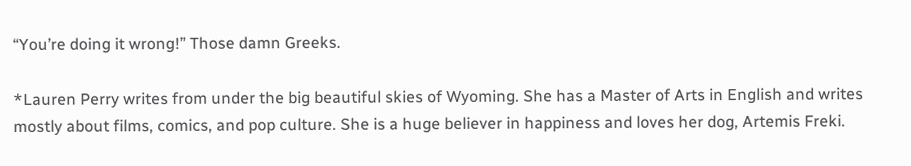“You’re doing it wrong!” Those damn Greeks.

*Lauren Perry writes from under the big beautiful skies of Wyoming. She has a Master of Arts in English and writes mostly about films, comics, and pop culture. She is a huge believer in happiness and loves her dog, Artemis Freki.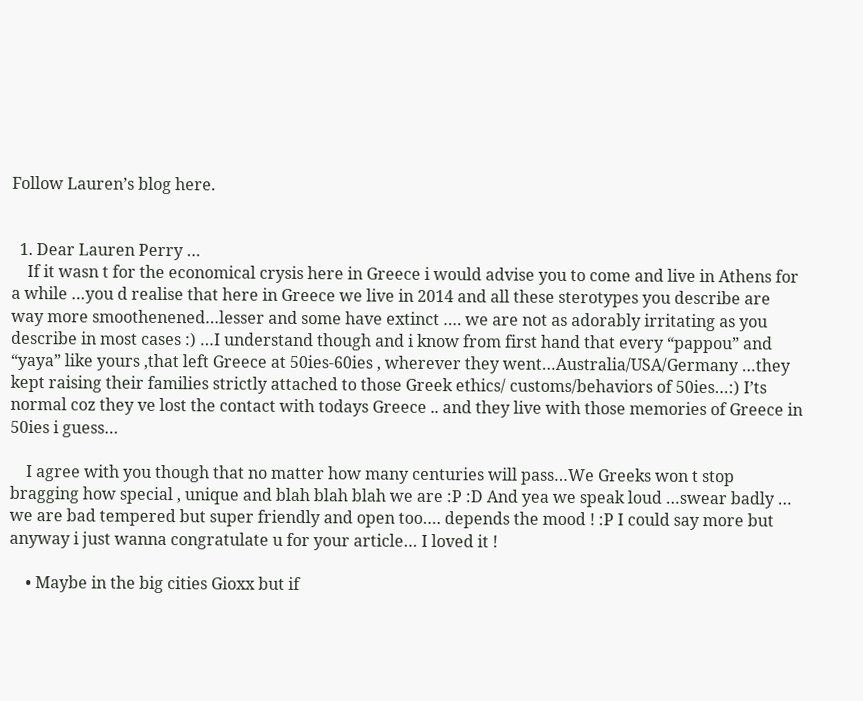Follow Lauren’s blog here.


  1. Dear Lauren Perry …
    If it wasn t for the economical crysis here in Greece i would advise you to come and live in Athens for a while …you d realise that here in Greece we live in 2014 and all these sterotypes you describe are way more smoothenened…lesser and some have extinct …. we are not as adorably irritating as you describe in most cases :) …I understand though and i know from first hand that every “pappou” and “yaya” like yours ,that left Greece at 50ies-60ies , wherever they went…Australia/USA/Germany …they kept raising their families strictly attached to those Greek ethics/ customs/behaviors of 50ies…:) I’ts normal coz they ve lost the contact with todays Greece .. and they live with those memories of Greece in 50ies i guess…

    I agree with you though that no matter how many centuries will pass…We Greeks won t stop bragging how special , unique and blah blah blah we are :P :D And yea we speak loud …swear badly … we are bad tempered but super friendly and open too…. depends the mood ! :P I could say more but anyway i just wanna congratulate u for your article… I loved it !

    • Maybe in the big cities Gioxx but if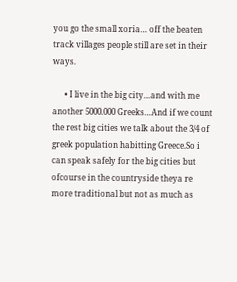you go the small xoria… off the beaten track villages people still are set in their ways.

      • I live in the big city…and with me another 5000.000 Greeks…And if we count the rest big cities we talk about the 3/4 of greek population habitting Greece.So i can speak safely for the big cities but ofcourse in the countryside theya re more traditional but not as much as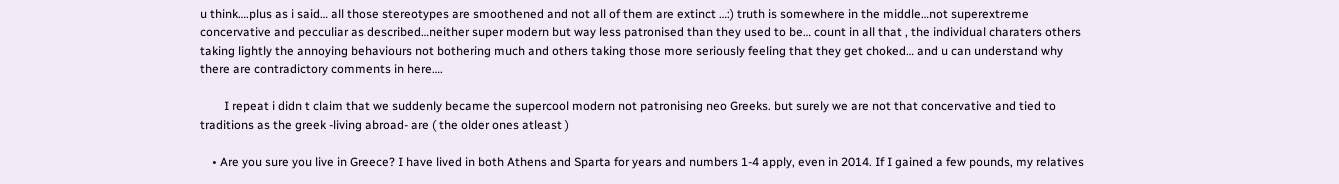u think….plus as i said… all those stereotypes are smoothened and not all of them are extinct …:) truth is somewhere in the middle…not superextreme concervative and pecculiar as described…neither super modern but way less patronised than they used to be… count in all that , the individual charaters others taking lightly the annoying behaviours not bothering much and others taking those more seriously feeling that they get choked… and u can understand why there are contradictory comments in here….

        I repeat i didn t claim that we suddenly became the supercool modern not patronising neo Greeks. but surely we are not that concervative and tied to traditions as the greek -living abroad- are ( the older ones atleast )

    • Are you sure you live in Greece? I have lived in both Athens and Sparta for years and numbers 1-4 apply, even in 2014. If I gained a few pounds, my relatives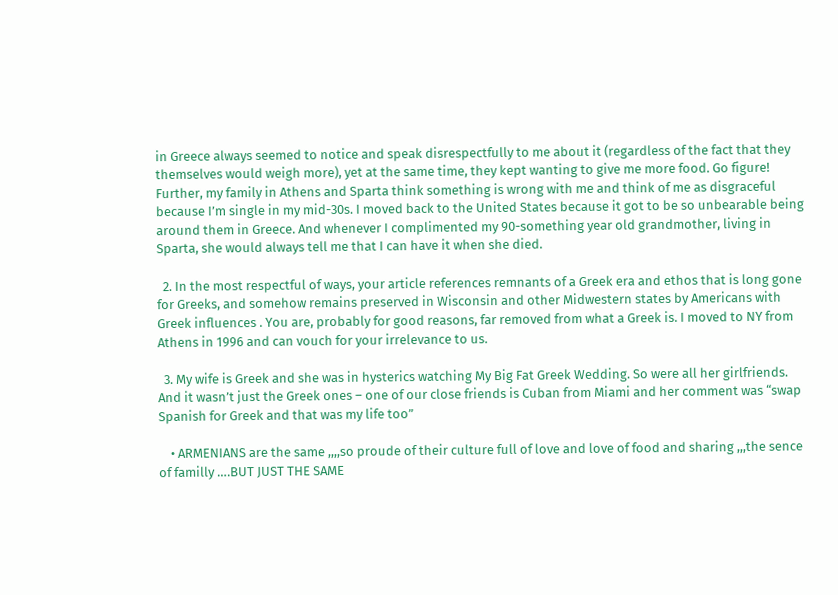in Greece always seemed to notice and speak disrespectfully to me about it (regardless of the fact that they themselves would weigh more), yet at the same time, they kept wanting to give me more food. Go figure! Further, my family in Athens and Sparta think something is wrong with me and think of me as disgraceful because I’m single in my mid-30s. I moved back to the United States because it got to be so unbearable being around them in Greece. And whenever I complimented my 90-something year old grandmother, living in Sparta, she would always tell me that I can have it when she died.

  2. In the most respectful of ways, your article references remnants of a Greek era and ethos that is long gone for Greeks, and somehow remains preserved in Wisconsin and other Midwestern states by Americans with Greek influences . You are, probably for good reasons, far removed from what a Greek is. I moved to NY from Athens in 1996 and can vouch for your irrelevance to us.

  3. My wife is Greek and she was in hysterics watching My Big Fat Greek Wedding. So were all her girlfriends. And it wasn’t just the Greek ones – one of our close friends is Cuban from Miami and her comment was “swap Spanish for Greek and that was my life too”

    • ARMENIANS are the same ,,,,so proude of their culture full of love and love of food and sharing ,,,the sence of familly ….BUT JUST THE SAME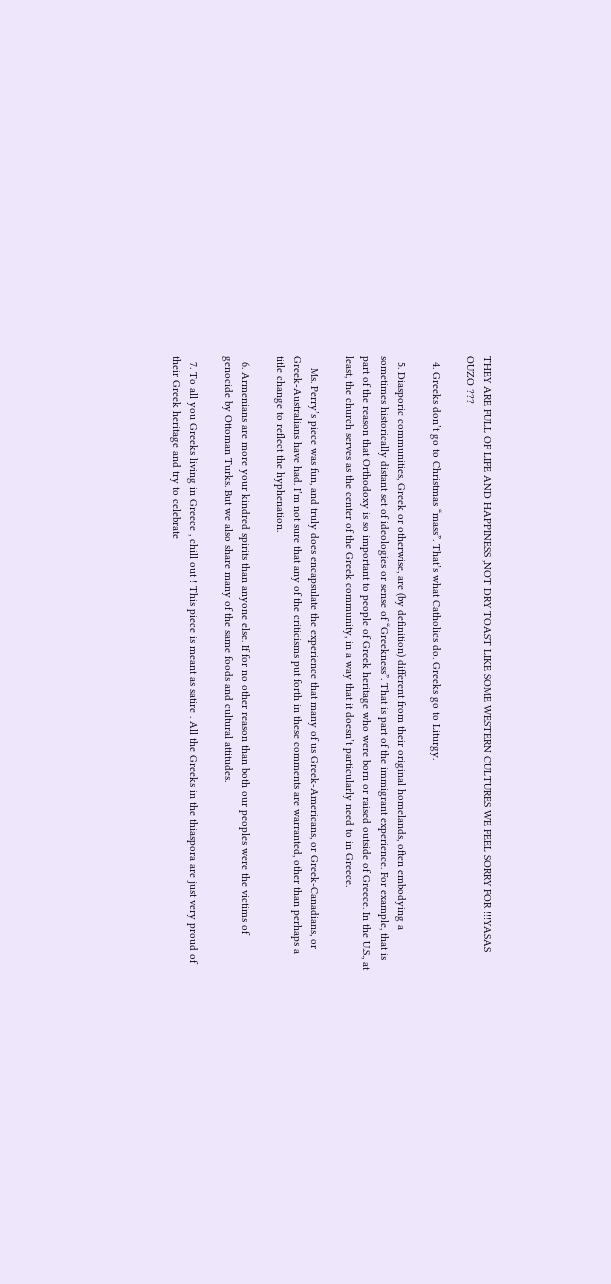THEY ARE FULL OF LIFE AND HAPPINESS ,NOT DRY TOAST LIKE SOME WESTERN CULTURES WE FEEL SORRY FOR !!!YASAS OUZO ???

  4. Greeks don’t go to Christmas “mass”. That’s what Catholics do. Greeks go to Liturgy.

  5. Diasporic communities, Greek or otherwise, are (by definition) different from their original homelands, often embodying a sometimes historically distant set of ideologies or sense of “Greekness”. That is part of the immigrant experience. For example, that is part of the reason that Orthodoxy is so important to people of Greek heritage who were born or raised outside of Greece. In the U.S., at least, the church serves as the center of the Greek community, in a way that it doesn’t particularly need to in Greece.

    Ms. Perry’s piece was fun, and truly does encapsulate the experience that many of us Greek-Americans, or Greek-Canadians, or Greek-Australians have had. I’m not sure that any of the criticisms put forth in these comments are warranted, other than perhaps a title change to reflect the hyphenation.

  6. Armenians are more your kindred spirits than anyone else. If for no other reason than both our peoples were the victims of genocide by Ottoman Turks. But we also share many of the same foods and cultural attitudes.

  7. To all you Greeks living in Greece , chill out ! This piece is meant as satire . All the Greeks in the thiaspora are just very proud of their Greek heritage and try to celebrate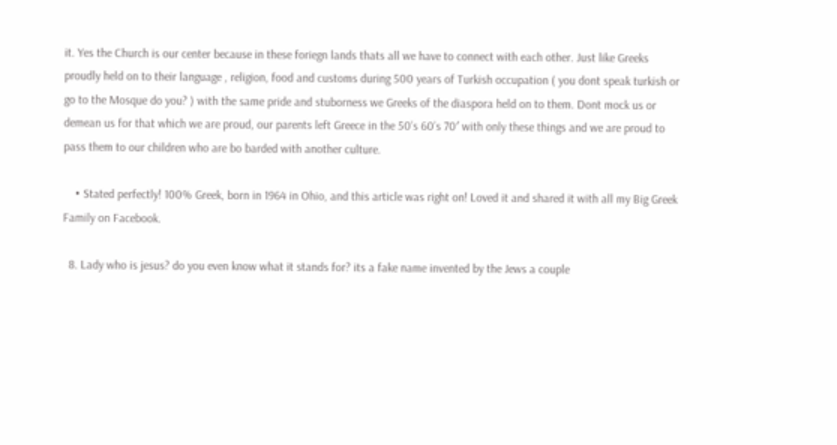it. Yes the Church is our center because in these foriegn lands thats all we have to connect with each other. Just like Greeks proudly held on to their language , religion, food and customs during 500 years of Turkish occupation ( you dont speak turkish or go to the Mosque do you? ) with the same pride and stuborness we Greeks of the diaspora held on to them. Dont mock us or demean us for that which we are proud, our parents left Greece in the 50’s 60’s 70′ with only these things and we are proud to pass them to our children who are bo barded with another culture.

    • Stated perfectly! 100% Greek, born in 1964 in Ohio, and this article was right on! Loved it and shared it with all my Big Greek Family on Facebook.

  8. Lady who is jesus? do you even know what it stands for? its a fake name invented by the Jews a couple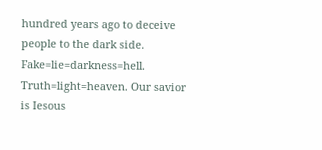hundred years ago to deceive people to the dark side. Fake=lie=darkness=hell. Truth=light=heaven. Our savior is Iesous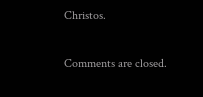Christos.

Comments are closed.